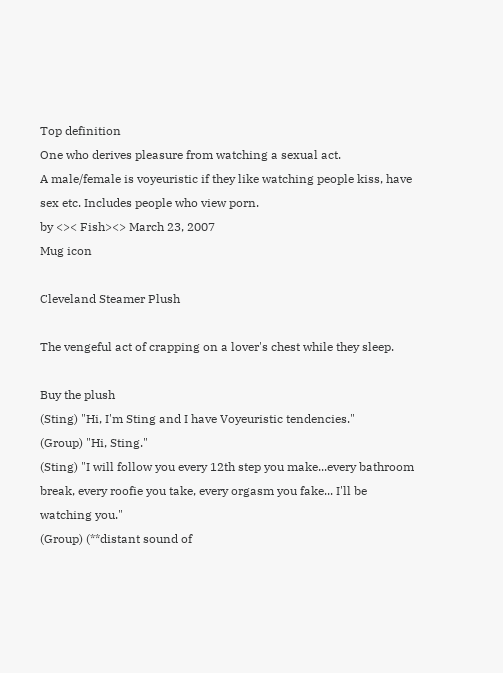Top definition
One who derives pleasure from watching a sexual act.
A male/female is voyeuristic if they like watching people kiss, have sex etc. Includes people who view porn.
by <>< Fish><> March 23, 2007
Mug icon

Cleveland Steamer Plush

The vengeful act of crapping on a lover's chest while they sleep.

Buy the plush
(Sting) "Hi, I'm Sting and I have Voyeuristic tendencies."
(Group) "Hi, Sting."
(Sting) "I will follow you every 12th step you make...every bathroom break, every roofie you take, every orgasm you fake... I'll be watching you."
(Group) (**distant sound of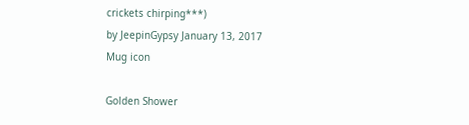crickets chirping***)
by JeepinGypsy January 13, 2017
Mug icon

Golden Shower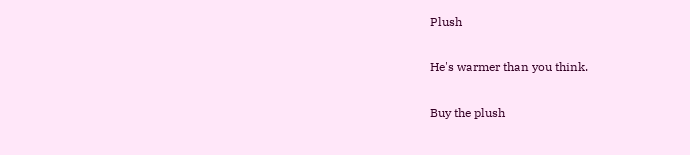Plush

He's warmer than you think.

Buy the plush